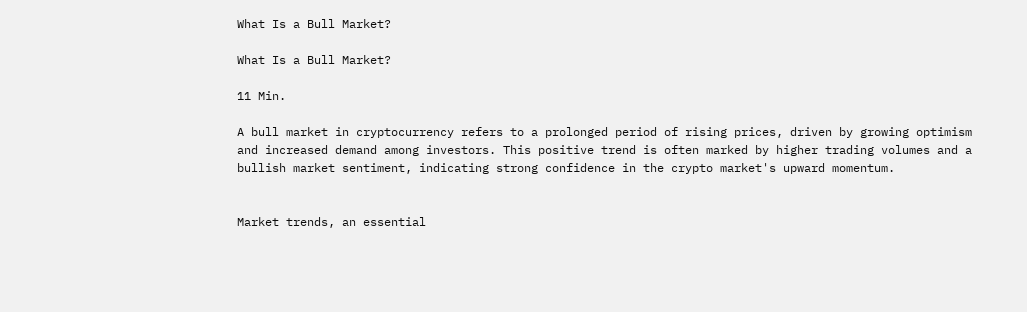What Is a Bull Market?

What Is a Bull Market?

11 Min.

A bull market in cryptocurrency refers to a prolonged period of rising prices, driven by growing optimism and increased demand among investors. This positive trend is often marked by higher trading volumes and a bullish market sentiment, indicating strong confidence in the crypto market's upward momentum.


Market trends, an essential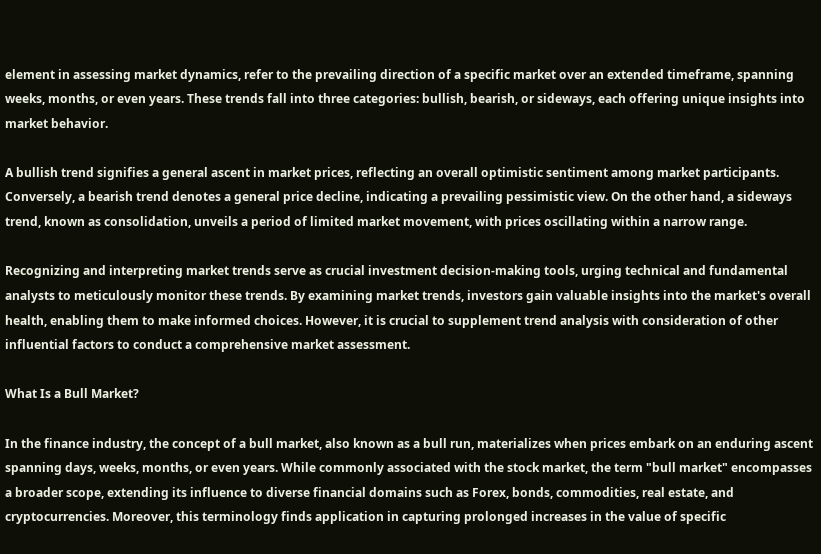element in assessing market dynamics, refer to the prevailing direction of a specific market over an extended timeframe, spanning weeks, months, or even years. These trends fall into three categories: bullish, bearish, or sideways, each offering unique insights into market behavior.

A bullish trend signifies a general ascent in market prices, reflecting an overall optimistic sentiment among market participants. Conversely, a bearish trend denotes a general price decline, indicating a prevailing pessimistic view. On the other hand, a sideways trend, known as consolidation, unveils a period of limited market movement, with prices oscillating within a narrow range.

Recognizing and interpreting market trends serve as crucial investment decision-making tools, urging technical and fundamental analysts to meticulously monitor these trends. By examining market trends, investors gain valuable insights into the market's overall health, enabling them to make informed choices. However, it is crucial to supplement trend analysis with consideration of other influential factors to conduct a comprehensive market assessment.

What Is a Bull Market?

In the finance industry, the concept of a bull market, also known as a bull run, materializes when prices embark on an enduring ascent spanning days, weeks, months, or even years. While commonly associated with the stock market, the term "bull market" encompasses a broader scope, extending its influence to diverse financial domains such as Forex, bonds, commodities, real estate, and cryptocurrencies. Moreover, this terminology finds application in capturing prolonged increases in the value of specific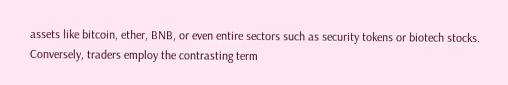assets like bitcoin, ether, BNB, or even entire sectors such as security tokens or biotech stocks. Conversely, traders employ the contrasting term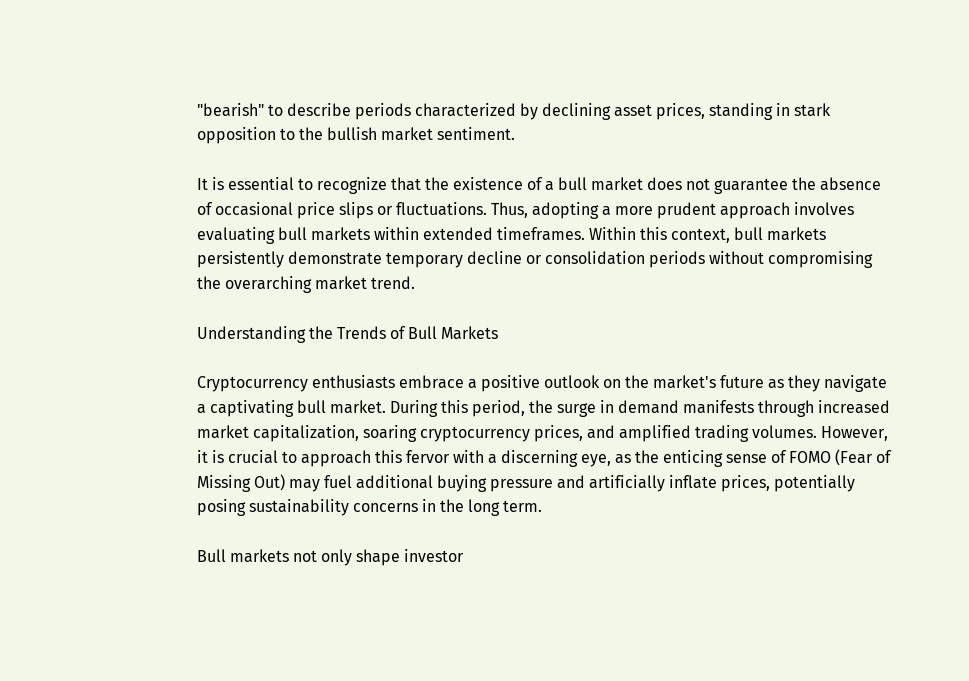"bearish" to describe periods characterized by declining asset prices, standing in stark opposition to the bullish market sentiment.

It is essential to recognize that the existence of a bull market does not guarantee the absence of occasional price slips or fluctuations. Thus, adopting a more prudent approach involves evaluating bull markets within extended timeframes. Within this context, bull markets persistently demonstrate temporary decline or consolidation periods without compromising the overarching market trend.

Understanding the Trends of Bull Markets

Cryptocurrency enthusiasts embrace a positive outlook on the market's future as they navigate a captivating bull market. During this period, the surge in demand manifests through increased market capitalization, soaring cryptocurrency prices, and amplified trading volumes. However, it is crucial to approach this fervor with a discerning eye, as the enticing sense of FOMO (Fear of Missing Out) may fuel additional buying pressure and artificially inflate prices, potentially posing sustainability concerns in the long term.

Bull markets not only shape investor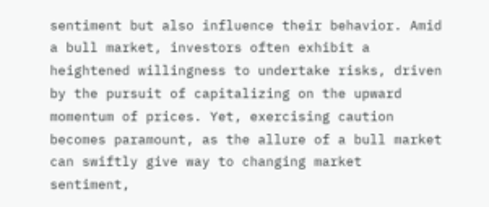sentiment but also influence their behavior. Amid a bull market, investors often exhibit a heightened willingness to undertake risks, driven by the pursuit of capitalizing on the upward momentum of prices. Yet, exercising caution becomes paramount, as the allure of a bull market can swiftly give way to changing market sentiment,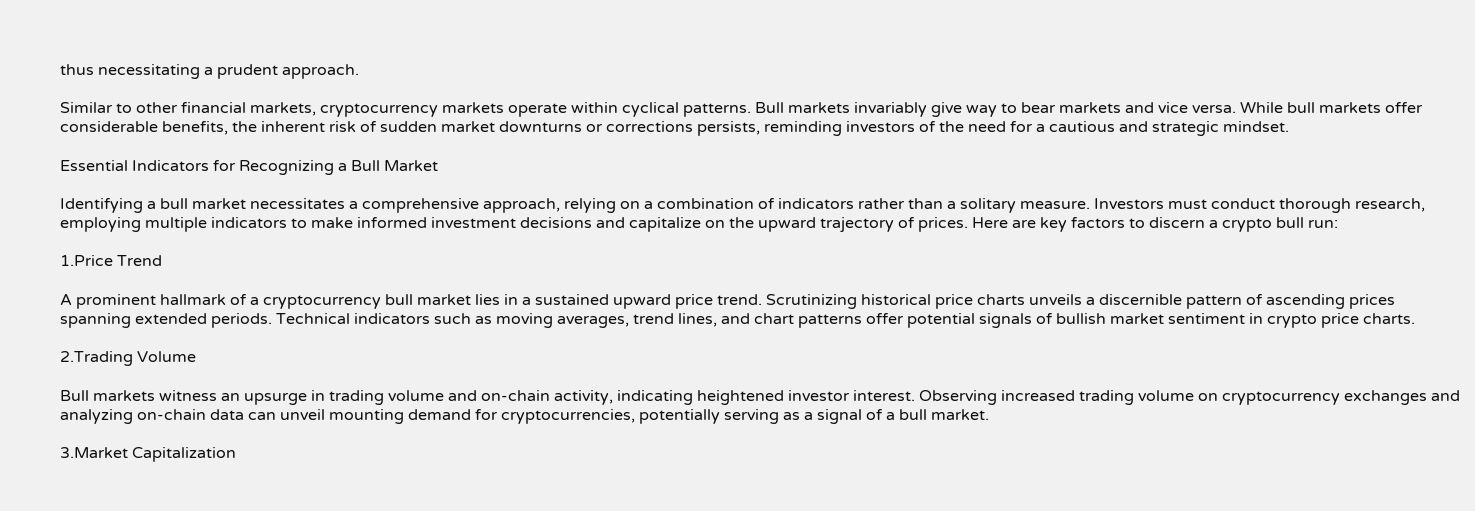thus necessitating a prudent approach.

Similar to other financial markets, cryptocurrency markets operate within cyclical patterns. Bull markets invariably give way to bear markets and vice versa. While bull markets offer considerable benefits, the inherent risk of sudden market downturns or corrections persists, reminding investors of the need for a cautious and strategic mindset.

Essential Indicators for Recognizing a Bull Market

Identifying a bull market necessitates a comprehensive approach, relying on a combination of indicators rather than a solitary measure. Investors must conduct thorough research, employing multiple indicators to make informed investment decisions and capitalize on the upward trajectory of prices. Here are key factors to discern a crypto bull run:

1.Price Trend

A prominent hallmark of a cryptocurrency bull market lies in a sustained upward price trend. Scrutinizing historical price charts unveils a discernible pattern of ascending prices spanning extended periods. Technical indicators such as moving averages, trend lines, and chart patterns offer potential signals of bullish market sentiment in crypto price charts.

2.Trading Volume

Bull markets witness an upsurge in trading volume and on-chain activity, indicating heightened investor interest. Observing increased trading volume on cryptocurrency exchanges and analyzing on-chain data can unveil mounting demand for cryptocurrencies, potentially serving as a signal of a bull market.

3.Market Capitalization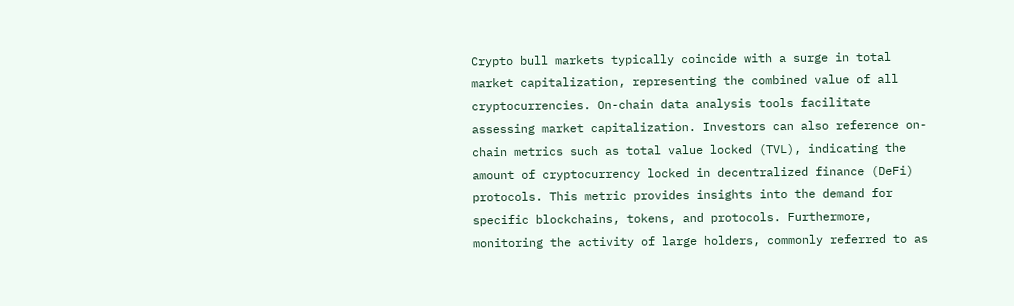Crypto bull markets typically coincide with a surge in total market capitalization, representing the combined value of all cryptocurrencies. On-chain data analysis tools facilitate assessing market capitalization. Investors can also reference on-chain metrics such as total value locked (TVL), indicating the amount of cryptocurrency locked in decentralized finance (DeFi) protocols. This metric provides insights into the demand for specific blockchains, tokens, and protocols. Furthermore, monitoring the activity of large holders, commonly referred to as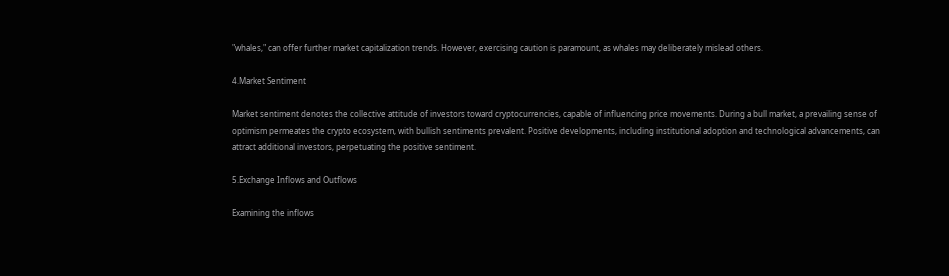"whales," can offer further market capitalization trends. However, exercising caution is paramount, as whales may deliberately mislead others.

4.Market Sentiment

Market sentiment denotes the collective attitude of investors toward cryptocurrencies, capable of influencing price movements. During a bull market, a prevailing sense of optimism permeates the crypto ecosystem, with bullish sentiments prevalent. Positive developments, including institutional adoption and technological advancements, can attract additional investors, perpetuating the positive sentiment.

5.Exchange Inflows and Outflows

Examining the inflows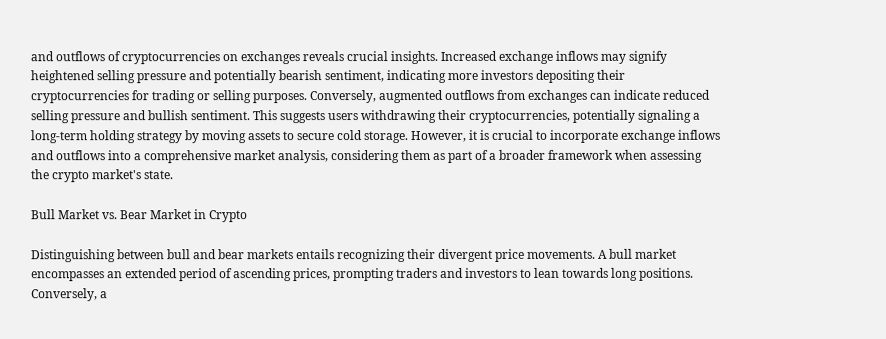and outflows of cryptocurrencies on exchanges reveals crucial insights. Increased exchange inflows may signify heightened selling pressure and potentially bearish sentiment, indicating more investors depositing their cryptocurrencies for trading or selling purposes. Conversely, augmented outflows from exchanges can indicate reduced selling pressure and bullish sentiment. This suggests users withdrawing their cryptocurrencies, potentially signaling a long-term holding strategy by moving assets to secure cold storage. However, it is crucial to incorporate exchange inflows and outflows into a comprehensive market analysis, considering them as part of a broader framework when assessing the crypto market's state.

Bull Market vs. Bear Market in Crypto

Distinguishing between bull and bear markets entails recognizing their divergent price movements. A bull market encompasses an extended period of ascending prices, prompting traders and investors to lean towards long positions. Conversely, a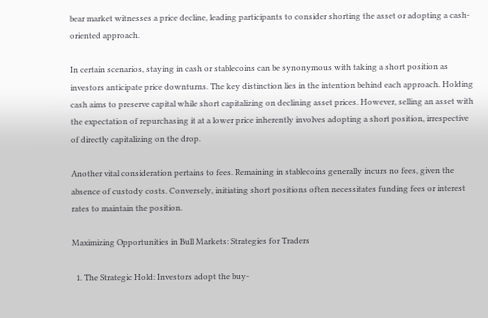bear market witnesses a price decline, leading participants to consider shorting the asset or adopting a cash-oriented approach.

In certain scenarios, staying in cash or stablecoins can be synonymous with taking a short position as investors anticipate price downturns. The key distinction lies in the intention behind each approach. Holding cash aims to preserve capital while short capitalizing on declining asset prices. However, selling an asset with the expectation of repurchasing it at a lower price inherently involves adopting a short position, irrespective of directly capitalizing on the drop.

Another vital consideration pertains to fees. Remaining in stablecoins generally incurs no fees, given the absence of custody costs. Conversely, initiating short positions often necessitates funding fees or interest rates to maintain the position.

Maximizing Opportunities in Bull Markets: Strategies for Traders

  1. The Strategic Hold: Investors adopt the buy-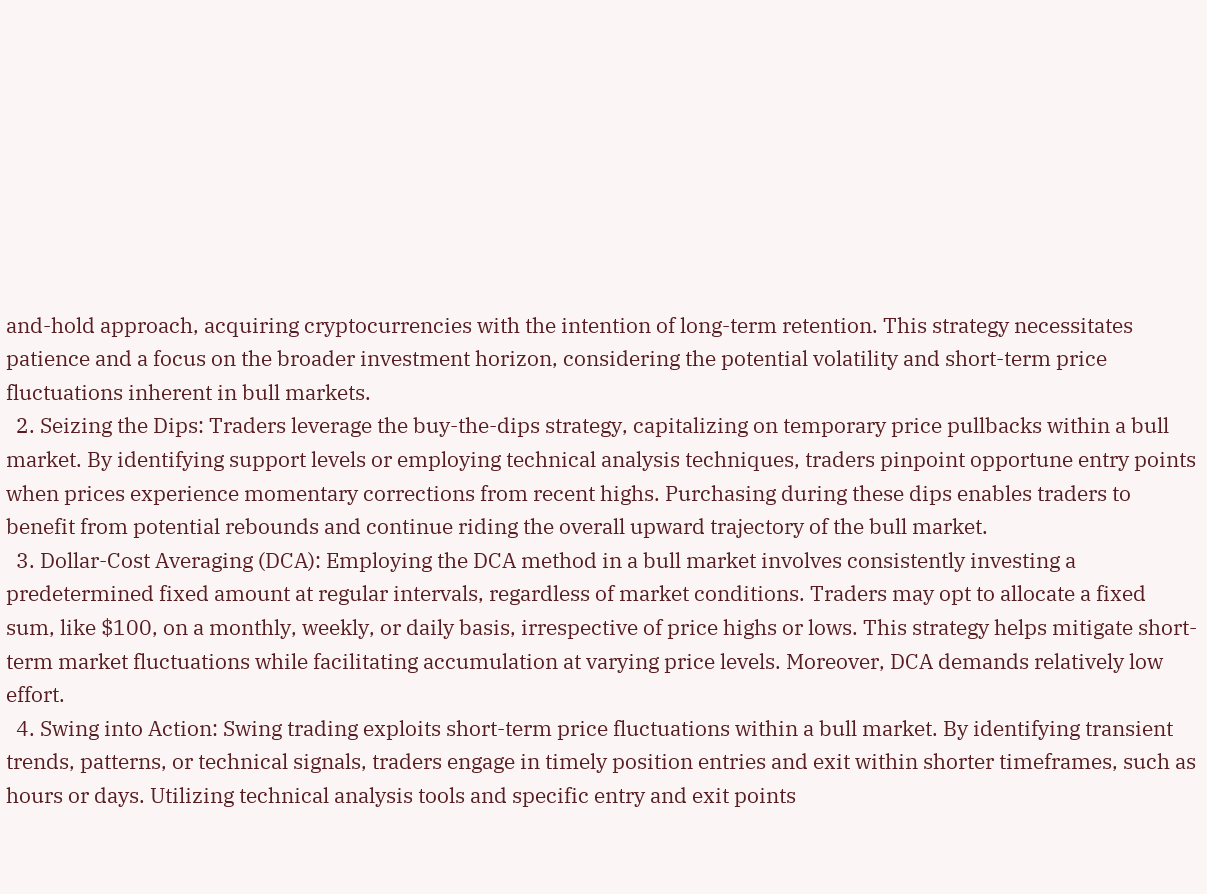and-hold approach, acquiring cryptocurrencies with the intention of long-term retention. This strategy necessitates patience and a focus on the broader investment horizon, considering the potential volatility and short-term price fluctuations inherent in bull markets.
  2. Seizing the Dips: Traders leverage the buy-the-dips strategy, capitalizing on temporary price pullbacks within a bull market. By identifying support levels or employing technical analysis techniques, traders pinpoint opportune entry points when prices experience momentary corrections from recent highs. Purchasing during these dips enables traders to benefit from potential rebounds and continue riding the overall upward trajectory of the bull market.
  3. Dollar-Cost Averaging (DCA): Employing the DCA method in a bull market involves consistently investing a predetermined fixed amount at regular intervals, regardless of market conditions. Traders may opt to allocate a fixed sum, like $100, on a monthly, weekly, or daily basis, irrespective of price highs or lows. This strategy helps mitigate short-term market fluctuations while facilitating accumulation at varying price levels. Moreover, DCA demands relatively low effort.
  4. Swing into Action: Swing trading exploits short-term price fluctuations within a bull market. By identifying transient trends, patterns, or technical signals, traders engage in timely position entries and exit within shorter timeframes, such as hours or days. Utilizing technical analysis tools and specific entry and exit points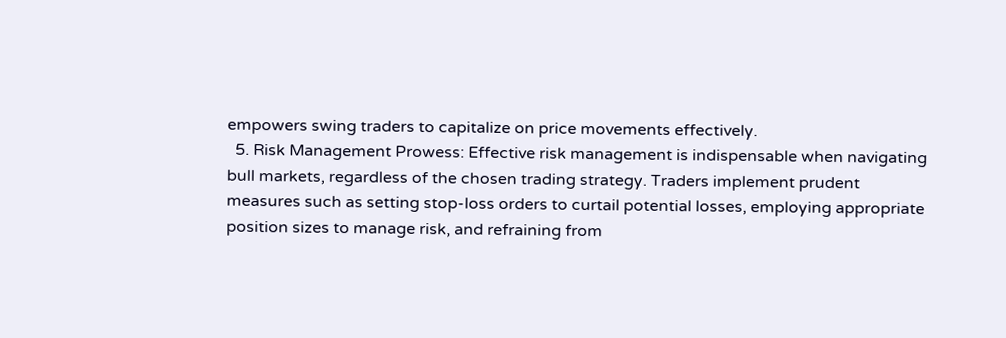empowers swing traders to capitalize on price movements effectively.
  5. Risk Management Prowess: Effective risk management is indispensable when navigating bull markets, regardless of the chosen trading strategy. Traders implement prudent measures such as setting stop-loss orders to curtail potential losses, employing appropriate position sizes to manage risk, and refraining from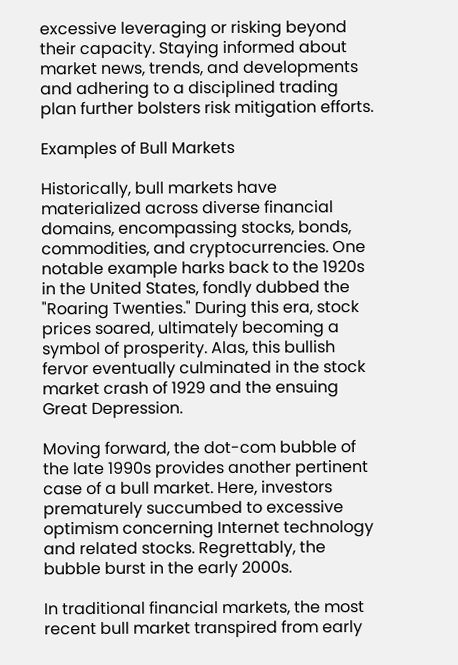excessive leveraging or risking beyond their capacity. Staying informed about market news, trends, and developments and adhering to a disciplined trading plan further bolsters risk mitigation efforts.

Examples of Bull Markets

Historically, bull markets have materialized across diverse financial domains, encompassing stocks, bonds, commodities, and cryptocurrencies. One notable example harks back to the 1920s in the United States, fondly dubbed the "Roaring Twenties." During this era, stock prices soared, ultimately becoming a symbol of prosperity. Alas, this bullish fervor eventually culminated in the stock market crash of 1929 and the ensuing Great Depression.

Moving forward, the dot-com bubble of the late 1990s provides another pertinent case of a bull market. Here, investors prematurely succumbed to excessive optimism concerning Internet technology and related stocks. Regrettably, the bubble burst in the early 2000s.

In traditional financial markets, the most recent bull market transpired from early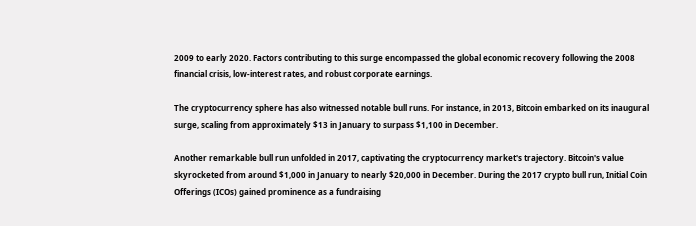2009 to early 2020. Factors contributing to this surge encompassed the global economic recovery following the 2008 financial crisis, low-interest rates, and robust corporate earnings.

The cryptocurrency sphere has also witnessed notable bull runs. For instance, in 2013, Bitcoin embarked on its inaugural surge, scaling from approximately $13 in January to surpass $1,100 in December.

Another remarkable bull run unfolded in 2017, captivating the cryptocurrency market's trajectory. Bitcoin's value skyrocketed from around $1,000 in January to nearly $20,000 in December. During the 2017 crypto bull run, Initial Coin Offerings (ICOs) gained prominence as a fundraising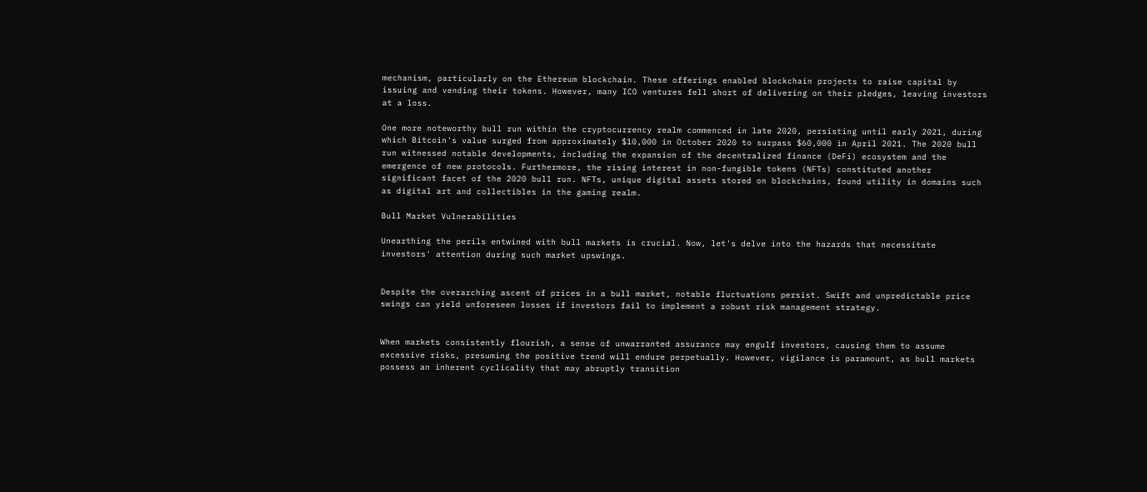mechanism, particularly on the Ethereum blockchain. These offerings enabled blockchain projects to raise capital by issuing and vending their tokens. However, many ICO ventures fell short of delivering on their pledges, leaving investors at a loss.

One more noteworthy bull run within the cryptocurrency realm commenced in late 2020, persisting until early 2021, during which Bitcoin's value surged from approximately $10,000 in October 2020 to surpass $60,000 in April 2021. The 2020 bull run witnessed notable developments, including the expansion of the decentralized finance (DeFi) ecosystem and the emergence of new protocols. Furthermore, the rising interest in non-fungible tokens (NFTs) constituted another significant facet of the 2020 bull run. NFTs, unique digital assets stored on blockchains, found utility in domains such as digital art and collectibles in the gaming realm.

Bull Market Vulnerabilities

Unearthing the perils entwined with bull markets is crucial. Now, let's delve into the hazards that necessitate investors' attention during such market upswings.


Despite the overarching ascent of prices in a bull market, notable fluctuations persist. Swift and unpredictable price swings can yield unforeseen losses if investors fail to implement a robust risk management strategy.


When markets consistently flourish, a sense of unwarranted assurance may engulf investors, causing them to assume excessive risks, presuming the positive trend will endure perpetually. However, vigilance is paramount, as bull markets possess an inherent cyclicality that may abruptly transition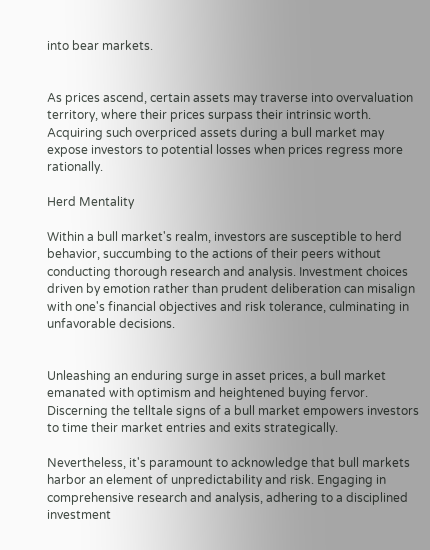into bear markets.


As prices ascend, certain assets may traverse into overvaluation territory, where their prices surpass their intrinsic worth. Acquiring such overpriced assets during a bull market may expose investors to potential losses when prices regress more rationally.

Herd Mentality

Within a bull market's realm, investors are susceptible to herd behavior, succumbing to the actions of their peers without conducting thorough research and analysis. Investment choices driven by emotion rather than prudent deliberation can misalign with one's financial objectives and risk tolerance, culminating in unfavorable decisions.


Unleashing an enduring surge in asset prices, a bull market emanated with optimism and heightened buying fervor. Discerning the telltale signs of a bull market empowers investors to time their market entries and exits strategically.

Nevertheless, it's paramount to acknowledge that bull markets harbor an element of unpredictability and risk. Engaging in comprehensive research and analysis, adhering to a disciplined investment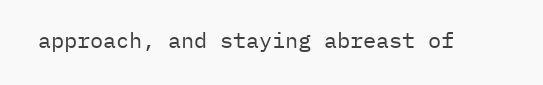approach, and staying abreast of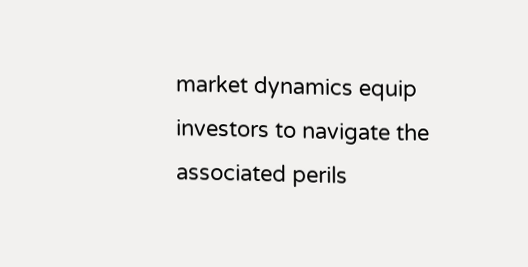market dynamics equip investors to navigate the associated perils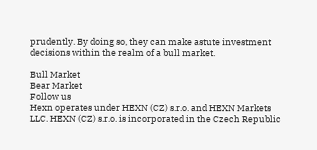prudently. By doing so, they can make astute investment decisions within the realm of a bull market.

Bull Market
Bear Market
Follow us
Hexn operates under HEXN (CZ) s.r.o. and HEXN Markets LLC. HEXN (CZ) s.r.o. is incorporated in the Czech Republic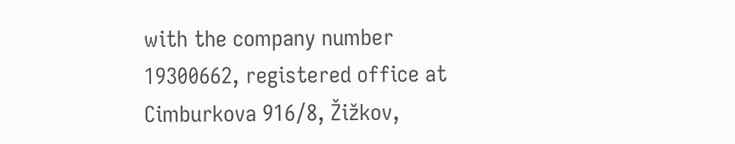with the company number 19300662, registered office at Cimburkova 916/8, Žižkov,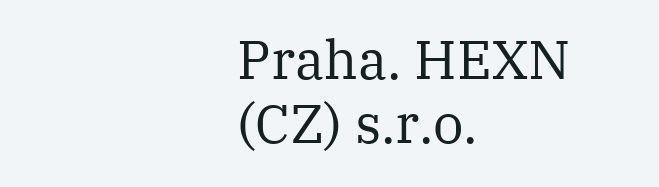Praha. HEXN (CZ) s.r.o.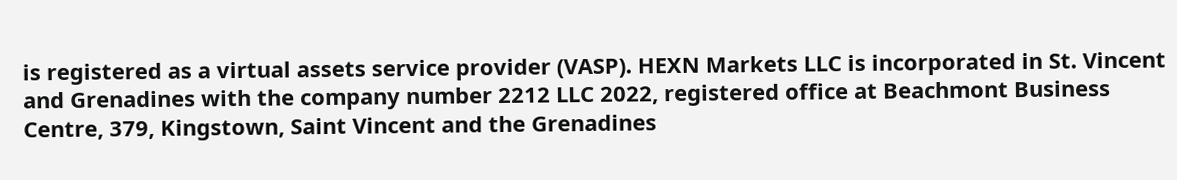is registered as a virtual assets service provider (VASP). HEXN Markets LLC is incorporated in St. Vincent and Grenadines with the company number 2212 LLC 2022, registered office at Beachmont Business Centre, 379, Kingstown, Saint Vincent and the Grenadines